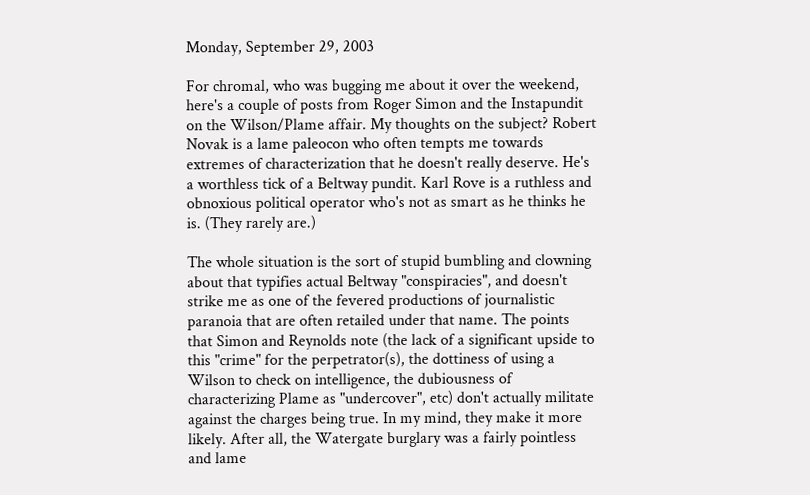Monday, September 29, 2003

For chromal, who was bugging me about it over the weekend, here's a couple of posts from Roger Simon and the Instapundit on the Wilson/Plame affair. My thoughts on the subject? Robert Novak is a lame paleocon who often tempts me towards extremes of characterization that he doesn't really deserve. He's a worthless tick of a Beltway pundit. Karl Rove is a ruthless and obnoxious political operator who's not as smart as he thinks he is. (They rarely are.)

The whole situation is the sort of stupid bumbling and clowning about that typifies actual Beltway "conspiracies", and doesn't strike me as one of the fevered productions of journalistic paranoia that are often retailed under that name. The points that Simon and Reynolds note (the lack of a significant upside to this "crime" for the perpetrator(s), the dottiness of using a Wilson to check on intelligence, the dubiousness of characterizing Plame as "undercover", etc) don't actually militate against the charges being true. In my mind, they make it more likely. After all, the Watergate burglary was a fairly pointless and lame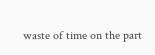waste of time on the part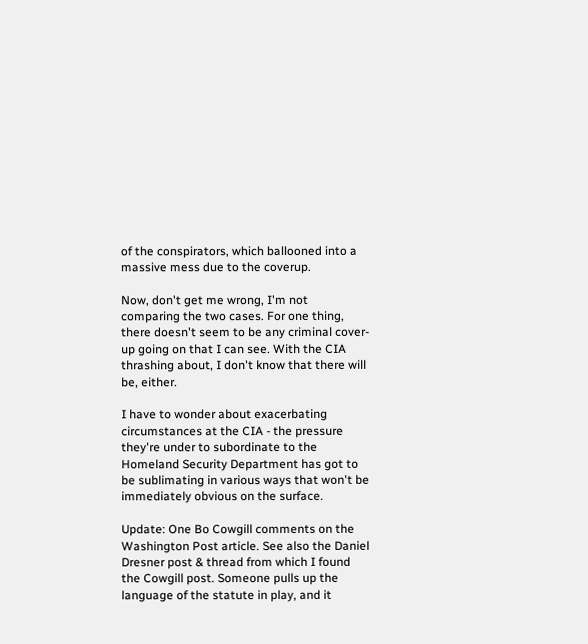of the conspirators, which ballooned into a massive mess due to the coverup.

Now, don't get me wrong, I'm not comparing the two cases. For one thing, there doesn't seem to be any criminal cover-up going on that I can see. With the CIA thrashing about, I don't know that there will be, either.

I have to wonder about exacerbating circumstances at the CIA - the pressure they're under to subordinate to the Homeland Security Department has got to be sublimating in various ways that won't be immediately obvious on the surface.

Update: One Bo Cowgill comments on the Washington Post article. See also the Daniel Dresner post & thread from which I found the Cowgill post. Someone pulls up the language of the statute in play, and it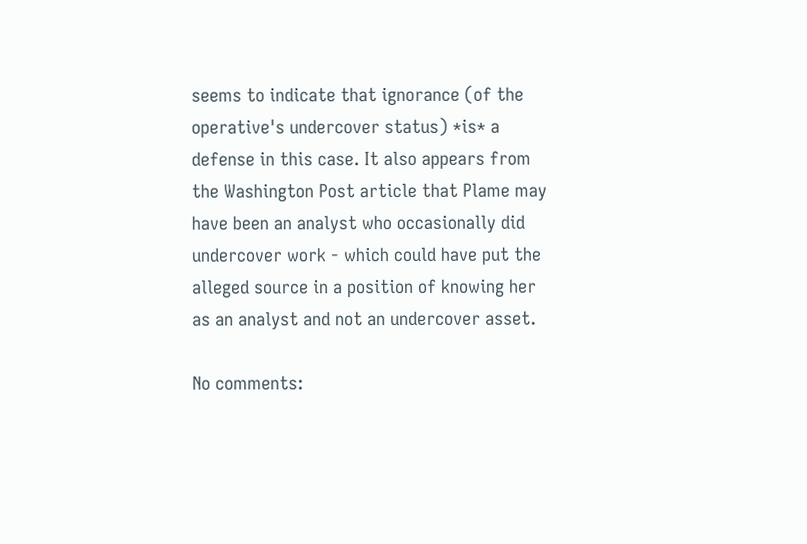seems to indicate that ignorance (of the operative's undercover status) *is* a defense in this case. It also appears from the Washington Post article that Plame may have been an analyst who occasionally did undercover work - which could have put the alleged source in a position of knowing her as an analyst and not an undercover asset.

No comments: